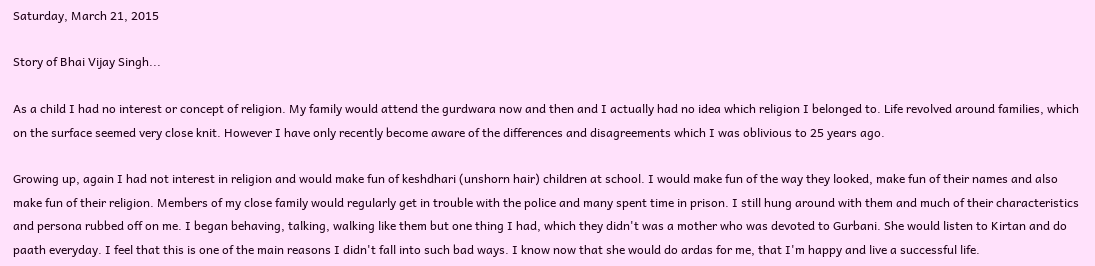Saturday, March 21, 2015

Story of Bhai Vijay Singh...

As a child I had no interest or concept of religion. My family would attend the gurdwara now and then and I actually had no idea which religion I belonged to. Life revolved around families, which on the surface seemed very close knit. However I have only recently become aware of the differences and disagreements which I was oblivious to 25 years ago.

Growing up, again I had not interest in religion and would make fun of keshdhari (unshorn hair) children at school. I would make fun of the way they looked, make fun of their names and also make fun of their religion. Members of my close family would regularly get in trouble with the police and many spent time in prison. I still hung around with them and much of their characteristics and persona rubbed off on me. I began behaving, talking, walking like them but one thing I had, which they didn't was a mother who was devoted to Gurbani. She would listen to Kirtan and do paath everyday. I feel that this is one of the main reasons I didn't fall into such bad ways. I know now that she would do ardas for me, that I'm happy and live a successful life.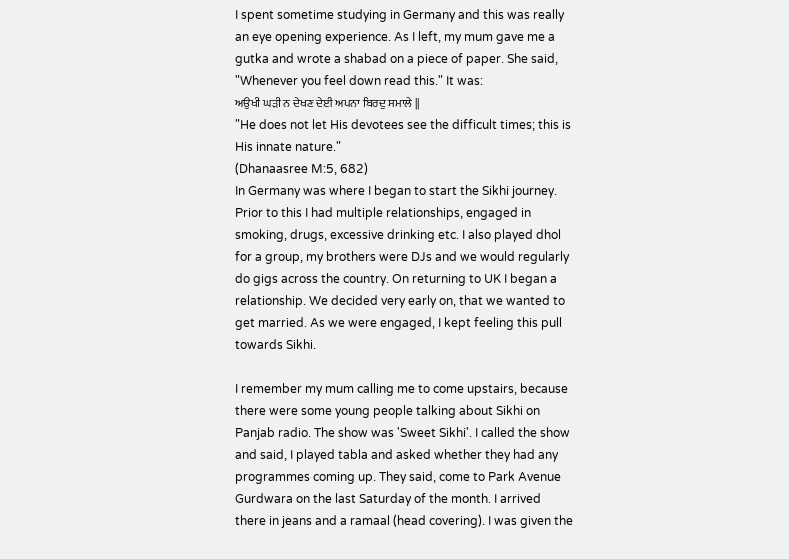I spent sometime studying in Germany and this was really an eye opening experience. As I left, my mum gave me a gutka and wrote a shabad on a piece of paper. She said, "Whenever you feel down read this." It was:
ਅਉਖੀ ਘੜੀ ਨ ਦੇਖਣ ਦੇਈ ਅਪਨਾ ਬਿਰਦੁ ਸਮਾਲੇ ||
"He does not let His devotees see the difficult times; this is His innate nature."
(Dhanaasree M:5, 682)
In Germany was where I began to start the Sikhi journey. Prior to this I had multiple relationships, engaged in smoking, drugs, excessive drinking etc. I also played dhol for a group, my brothers were DJs and we would regularly do gigs across the country. On returning to UK I began a relationship. We decided very early on, that we wanted to get married. As we were engaged, I kept feeling this pull towards Sikhi.

I remember my mum calling me to come upstairs, because there were some young people talking about Sikhi on Panjab radio. The show was 'Sweet Sikhi'. I called the show and said, I played tabla and asked whether they had any programmes coming up. They said, come to Park Avenue Gurdwara on the last Saturday of the month. I arrived there in jeans and a ramaal (head covering). I was given the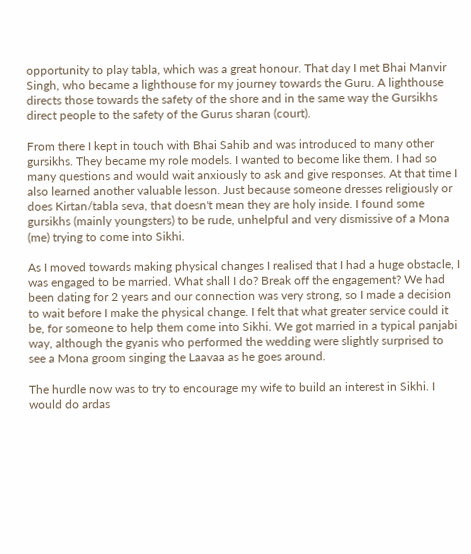opportunity to play tabla, which was a great honour. That day I met Bhai Manvir Singh, who became a lighthouse for my journey towards the Guru. A lighthouse directs those towards the safety of the shore and in the same way the Gursikhs direct people to the safety of the Gurus sharan (court).

From there I kept in touch with Bhai Sahib and was introduced to many other gursikhs. They became my role models. I wanted to become like them. I had so many questions and would wait anxiously to ask and give responses. At that time I also learned another valuable lesson. Just because someone dresses religiously or does Kirtan/tabla seva, that doesn't mean they are holy inside. I found some gursikhs (mainly youngsters) to be rude, unhelpful and very dismissive of a Mona (me) trying to come into Sikhi.

As I moved towards making physical changes I realised that I had a huge obstacle, I was engaged to be married. What shall I do? Break off the engagement? We had been dating for 2 years and our connection was very strong, so I made a decision to wait before I make the physical change. I felt that what greater service could it be, for someone to help them come into Sikhi. We got married in a typical panjabi way, although the gyanis who performed the wedding were slightly surprised to see a Mona groom singing the Laavaa as he goes around.

The hurdle now was to try to encourage my wife to build an interest in Sikhi. I would do ardas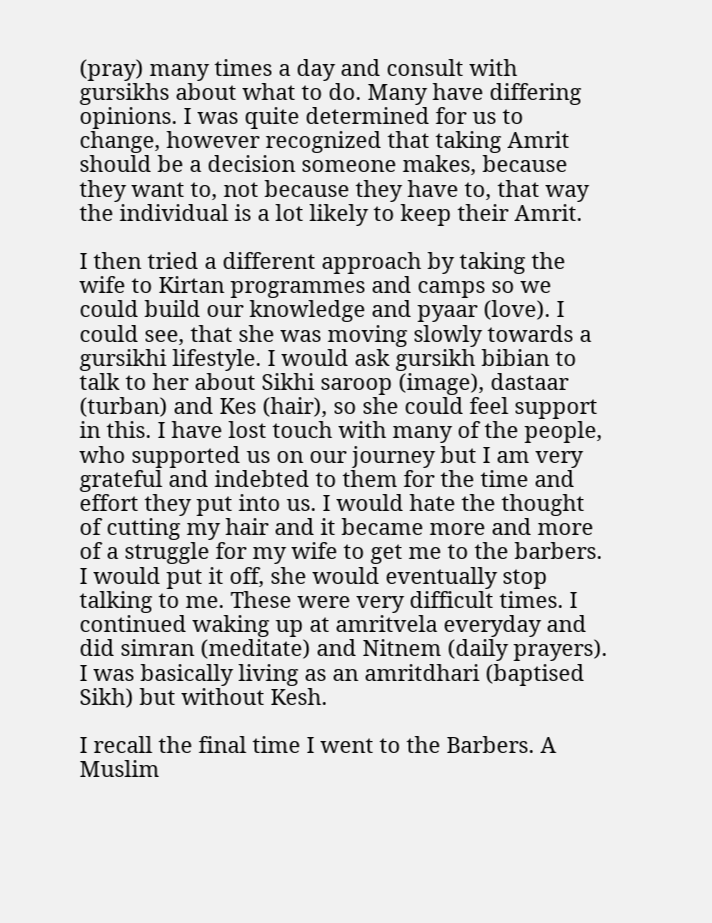(pray) many times a day and consult with gursikhs about what to do. Many have differing opinions. I was quite determined for us to change, however recognized that taking Amrit should be a decision someone makes, because they want to, not because they have to, that way the individual is a lot likely to keep their Amrit.

I then tried a different approach by taking the wife to Kirtan programmes and camps so we could build our knowledge and pyaar (love). I could see, that she was moving slowly towards a gursikhi lifestyle. I would ask gursikh bibian to talk to her about Sikhi saroop (image), dastaar (turban) and Kes (hair), so she could feel support in this. I have lost touch with many of the people, who supported us on our journey but I am very grateful and indebted to them for the time and effort they put into us. I would hate the thought of cutting my hair and it became more and more of a struggle for my wife to get me to the barbers. I would put it off, she would eventually stop talking to me. These were very difficult times. I continued waking up at amritvela everyday and did simran (meditate) and Nitnem (daily prayers). I was basically living as an amritdhari (baptised Sikh) but without Kesh.

I recall the final time I went to the Barbers. A Muslim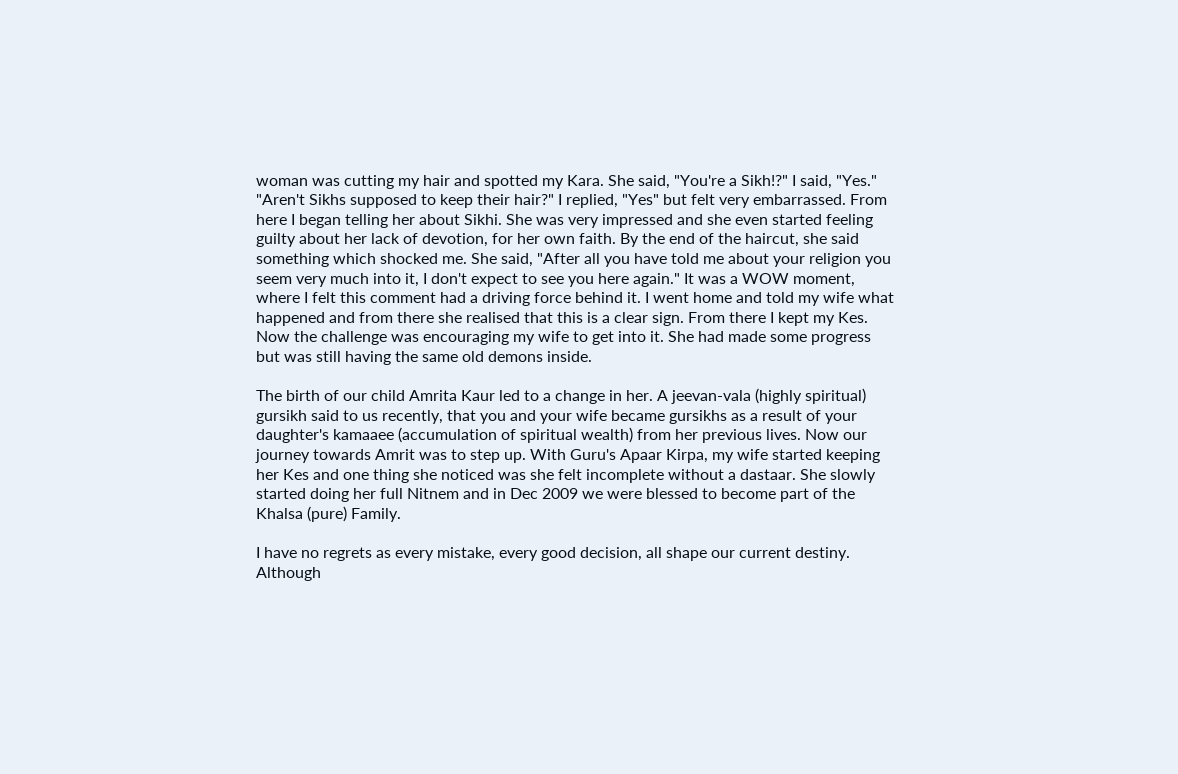woman was cutting my hair and spotted my Kara. She said, "You're a Sikh!?" I said, "Yes." "Aren't Sikhs supposed to keep their hair?" I replied, "Yes" but felt very embarrassed. From here I began telling her about Sikhi. She was very impressed and she even started feeling guilty about her lack of devotion, for her own faith. By the end of the haircut, she said something which shocked me. She said, "After all you have told me about your religion you seem very much into it, I don't expect to see you here again." It was a WOW moment, where I felt this comment had a driving force behind it. I went home and told my wife what happened and from there she realised that this is a clear sign. From there I kept my Kes. Now the challenge was encouraging my wife to get into it. She had made some progress but was still having the same old demons inside.

The birth of our child Amrita Kaur led to a change in her. A jeevan-vala (highly spiritual) gursikh said to us recently, that you and your wife became gursikhs as a result of your daughter's kamaaee (accumulation of spiritual wealth) from her previous lives. Now our journey towards Amrit was to step up. With Guru's Apaar Kirpa, my wife started keeping her Kes and one thing she noticed was she felt incomplete without a dastaar. She slowly started doing her full Nitnem and in Dec 2009 we were blessed to become part of the Khalsa (pure) Family.

I have no regrets as every mistake, every good decision, all shape our current destiny. Although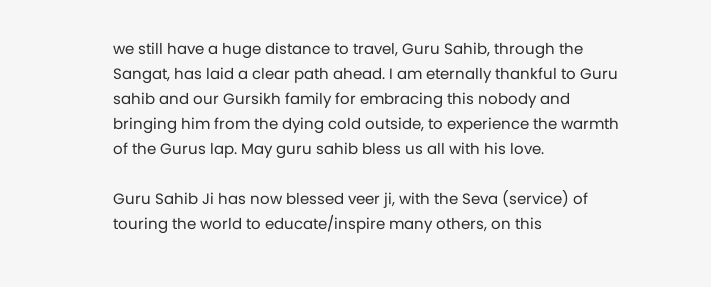we still have a huge distance to travel, Guru Sahib, through the Sangat, has laid a clear path ahead. I am eternally thankful to Guru sahib and our Gursikh family for embracing this nobody and bringing him from the dying cold outside, to experience the warmth of the Gurus lap. May guru sahib bless us all with his love.

Guru Sahib Ji has now blessed veer ji, with the Seva (service) of touring the world to educate/inspire many others, on this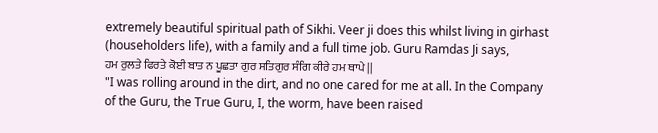extremely beautiful spiritual path of Sikhi. Veer ji does this whilst living in girhast (householders life), with a family and a full time job. Guru Ramdas Ji says,
ਹਮ ਰੁਲਤੇ ਫਿਰਤੇ ਕੋਈ ਬਾਤ ਨ ਪੂਛਤਾ ਗੁਰ ਸਤਿਗੁਰ ਸੰਗਿ ਕੀਰੇ ਹਮ ਥਾਪੇ ||
"I was rolling around in the dirt, and no one cared for me at all. In the Company of the Guru, the True Guru, I, the worm, have been raised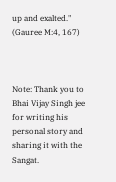up and exalted."
(Gauree M:4, 167)



Note: Thank you to Bhai Vijay Singh jee for writing his personal story and sharing it with the Sangat.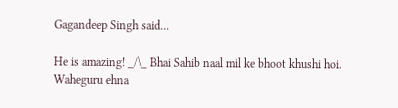Gagandeep Singh said...

He is amazing! _/\_ Bhai Sahib naal mil ke bhoot khushi hoi. Waheguru ehna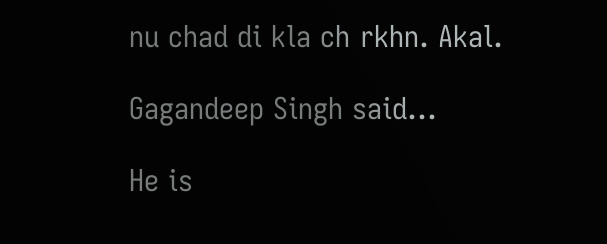nu chad di kla ch rkhn. Akal.

Gagandeep Singh said...

He is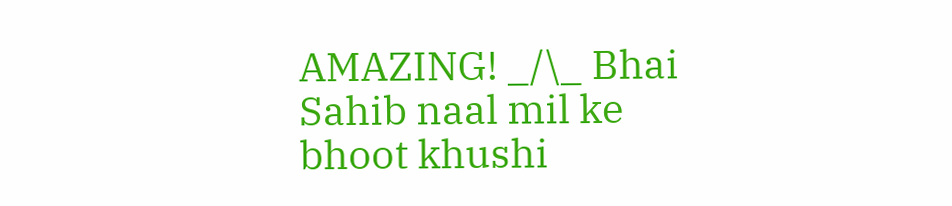AMAZING! _/\_ Bhai Sahib naal mil ke bhoot khushi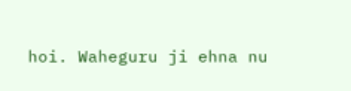hoi. Waheguru ji ehna nu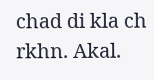chad di kla ch rkhn. Akal.